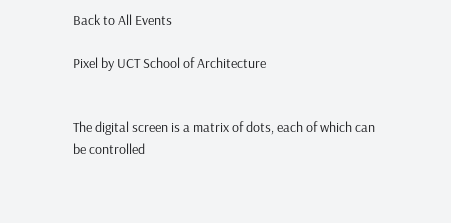Back to All Events

Pixel by UCT School of Architecture


The digital screen is a matrix of dots, each of which can be controlled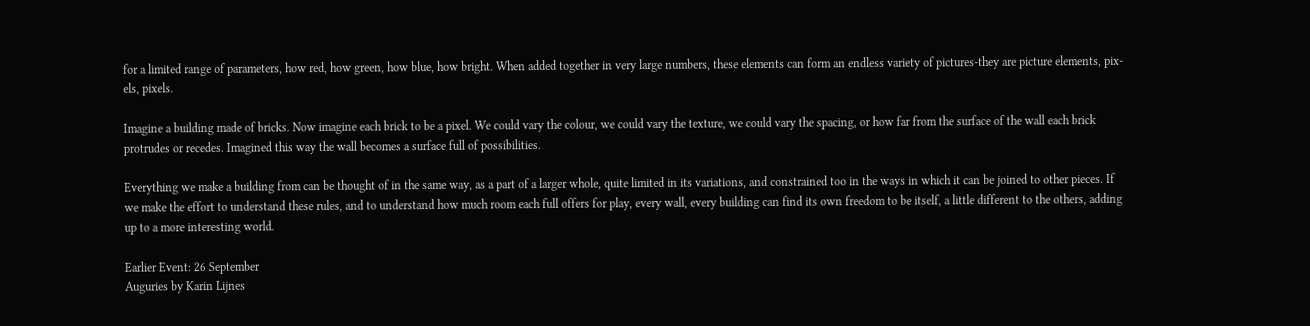for a limited range of parameters, how red, how green, how blue, how bright. When added together in very large numbers, these elements can form an endless variety of pictures-they are picture elements, pix-els, pixels.

Imagine a building made of bricks. Now imagine each brick to be a pixel. We could vary the colour, we could vary the texture, we could vary the spacing, or how far from the surface of the wall each brick protrudes or recedes. Imagined this way the wall becomes a surface full of possibilities.

Everything we make a building from can be thought of in the same way, as a part of a larger whole, quite limited in its variations, and constrained too in the ways in which it can be joined to other pieces. If we make the effort to understand these rules, and to understand how much room each full offers for play, every wall, every building can find its own freedom to be itself, a little different to the others, adding up to a more interesting world.

Earlier Event: 26 September
Auguries by Karin Lijnes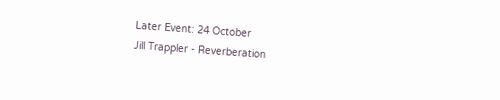Later Event: 24 October
Jill Trappler - Reverberation